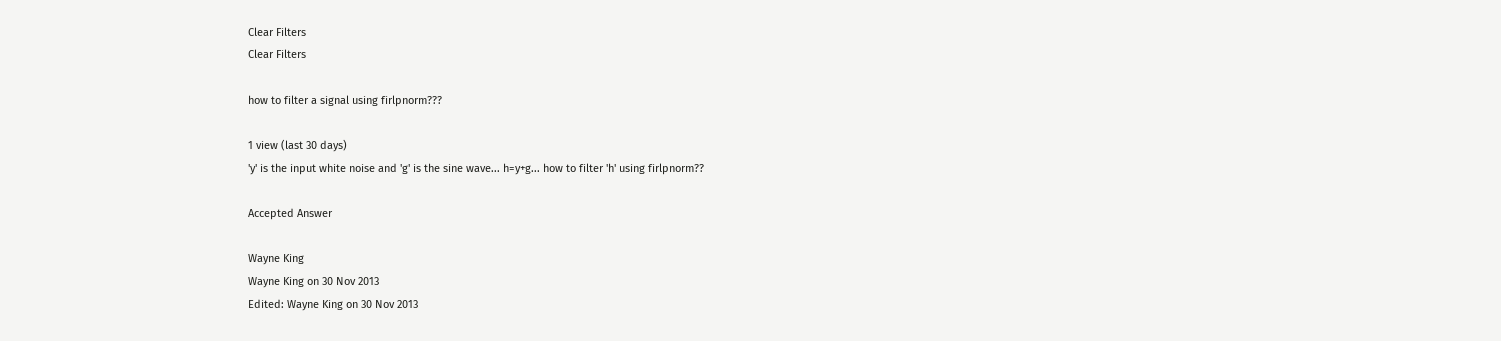Clear Filters
Clear Filters

how to filter a signal using firlpnorm???

1 view (last 30 days)
'y' is the input white noise and 'g' is the sine wave... h=y+g... how to filter 'h' using firlpnorm??

Accepted Answer

Wayne King
Wayne King on 30 Nov 2013
Edited: Wayne King on 30 Nov 2013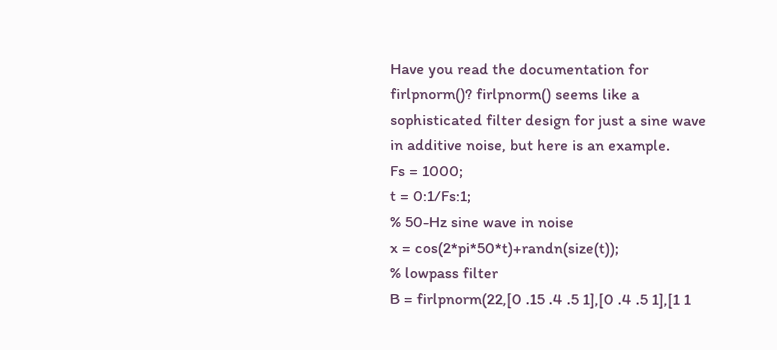Have you read the documentation for firlpnorm()? firlpnorm() seems like a sophisticated filter design for just a sine wave in additive noise, but here is an example.
Fs = 1000;
t = 0:1/Fs:1;
% 50-Hz sine wave in noise
x = cos(2*pi*50*t)+randn(size(t));
% lowpass filter
B = firlpnorm(22,[0 .15 .4 .5 1],[0 .4 .5 1],[1 1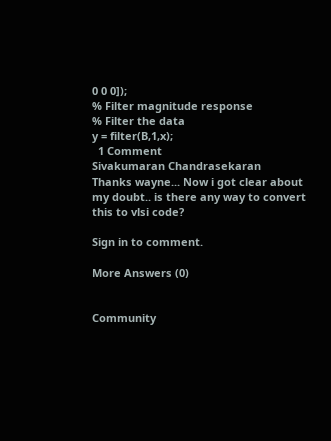0 0 0]);
% Filter magnitude response
% Filter the data
y = filter(B,1,x);
  1 Comment
Sivakumaran Chandrasekaran
Thanks wayne... Now i got clear about my doubt.. is there any way to convert this to vlsi code?

Sign in to comment.

More Answers (0)


Community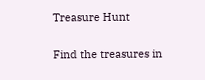Treasure Hunt

Find the treasures in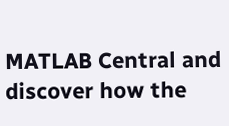MATLAB Central and discover how the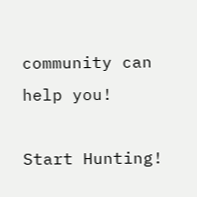community can help you!

Start Hunting!